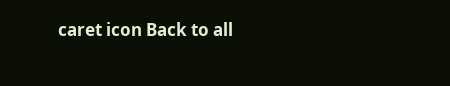caret icon Back to all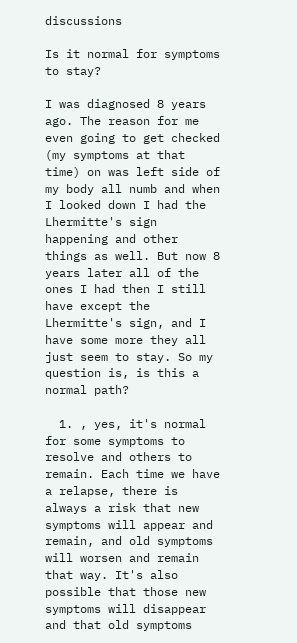discussions

Is it normal for symptoms to stay?

I was diagnosed 8 years ago. The reason for me even going to get checked (my symptoms at that time) on was left side of my body all numb and when I looked down I had the Lhermitte's sign happening and other things as well. But now 8 years later all of the ones I had then I still have except the Lhermitte's sign, and I have some more they all just seem to stay. So my question is, is this a normal path?

  1. , yes, it's normal for some symptoms to resolve and others to remain. Each time we have a relapse, there is always a risk that new symptoms will appear and remain, and old symptoms will worsen and remain that way. It's also possible that those new symptoms will disappear and that old symptoms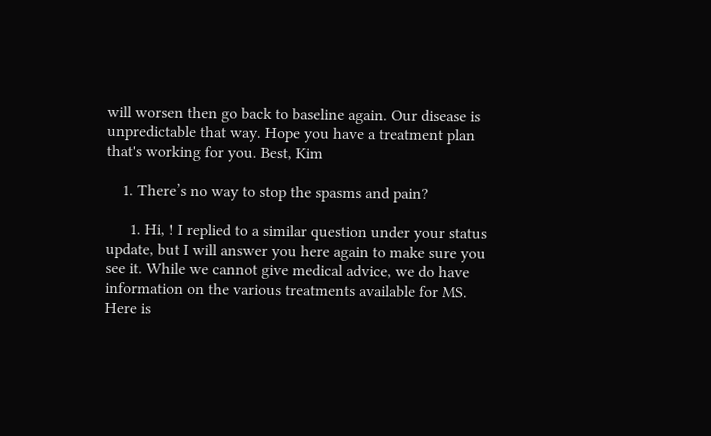will worsen then go back to baseline again. Our disease is unpredictable that way. Hope you have a treatment plan that's working for you. Best, Kim

    1. There’s no way to stop the spasms and pain?

      1. Hi, ! I replied to a similar question under your status update, but I will answer you here again to make sure you see it. While we cannot give medical advice, we do have information on the various treatments available for MS. Here is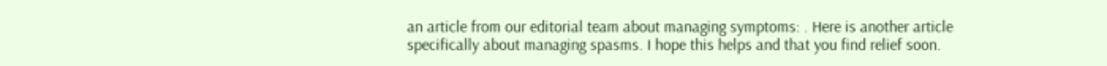an article from our editorial team about managing symptoms: . Here is another article specifically about managing spasms. I hope this helps and that you find relief soon.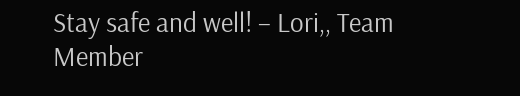Stay safe and well! – Lori,, Team Member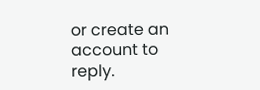or create an account to reply.